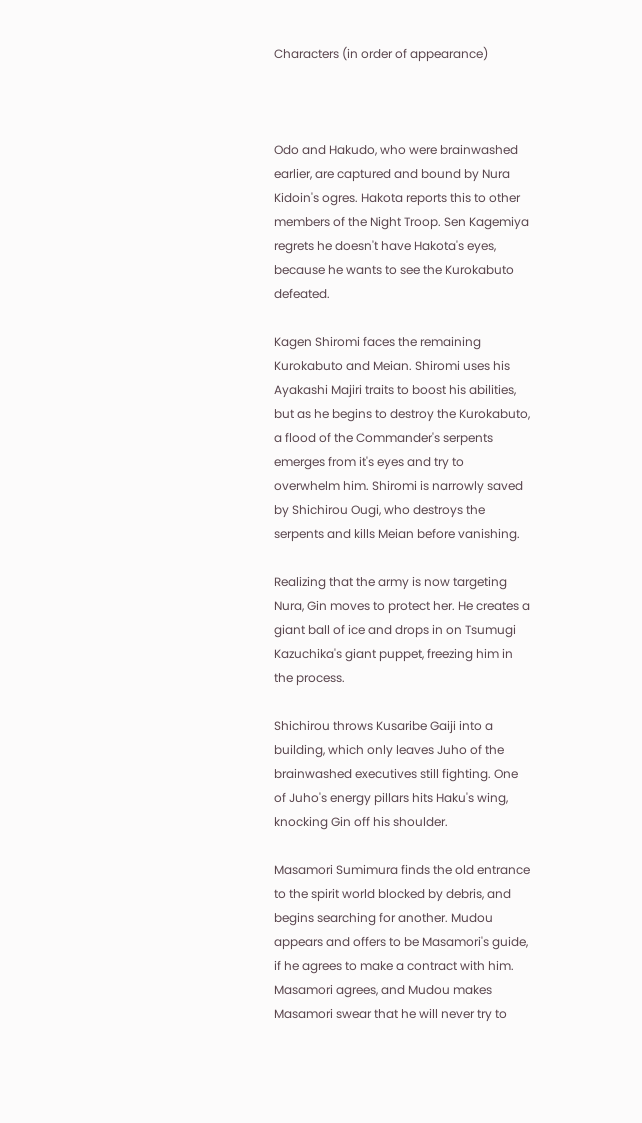Characters (in order of appearance)



Odo and Hakudo, who were brainwashed earlier, are captured and bound by Nura Kidoin's ogres. Hakota reports this to other members of the Night Troop. Sen Kagemiya regrets he doesn't have Hakota's eyes, because he wants to see the Kurokabuto defeated.

Kagen Shiromi faces the remaining Kurokabuto and Meian. Shiromi uses his Ayakashi Majiri traits to boost his abilities, but as he begins to destroy the Kurokabuto, a flood of the Commander's serpents emerges from it's eyes and try to overwhelm him. Shiromi is narrowly saved by Shichirou Ougi, who destroys the serpents and kills Meian before vanishing.

Realizing that the army is now targeting Nura, Gin moves to protect her. He creates a giant ball of ice and drops in on Tsumugi Kazuchika's giant puppet, freezing him in the process.

Shichirou throws Kusaribe Gaiji into a building, which only leaves Juho of the brainwashed executives still fighting. One of Juho's energy pillars hits Haku's wing, knocking Gin off his shoulder.

Masamori Sumimura finds the old entrance to the spirit world blocked by debris, and begins searching for another. Mudou appears and offers to be Masamori's guide, if he agrees to make a contract with him. Masamori agrees, and Mudou makes Masamori swear that he will never try to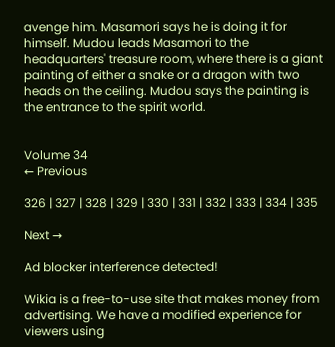avenge him. Masamori says he is doing it for himself. Mudou leads Masamori to the headquarters' treasure room, where there is a giant painting of either a snake or a dragon with two heads on the ceiling. Mudou says the painting is the entrance to the spirit world.


Volume 34
← Previous

326 | 327 | 328 | 329 | 330 | 331 | 332 | 333 | 334 | 335

Next →

Ad blocker interference detected!

Wikia is a free-to-use site that makes money from advertising. We have a modified experience for viewers using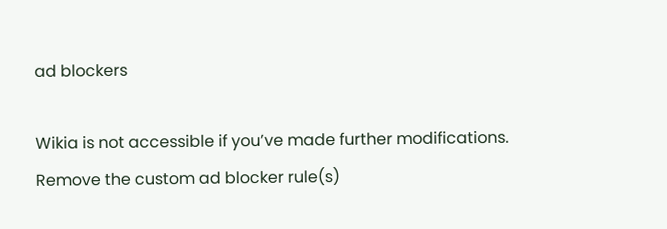ad blockers

Wikia is not accessible if you’ve made further modifications. Remove the custom ad blocker rule(s)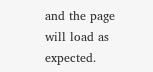and the page will load as expected.